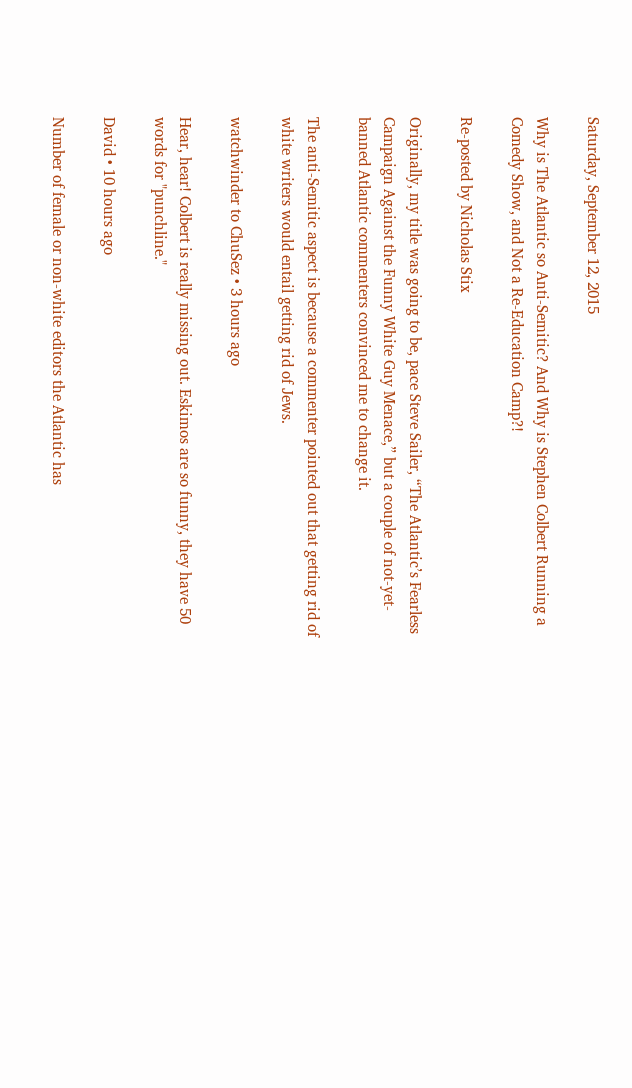Saturday, September 12, 2015

Why is The Atlantic so Anti-Semitic? And Why is Stephen Colbert Running a Comedy Show, and Not a Re-Education Camp?!

Re-posted by Nicholas Stix

Originally, my title was going to be, pace Steve Sailer, “The Atlantic’s Fearless Campaign Against the Funny White Guy Menace,” but a couple of not-yet-banned Atlantic commenters convinced me to change it.

The anti-Semitic aspect is because a commenter pointed out that getting rid of white writers would entail getting rid of Jews.

watchwinder to ChuSez • 3 hours ago

Hear, hear! Colbert is really missing out. Eskimos are so funny, they have 50 words for "punchline."

David • 10 hours ago

Number of female or non-white editors the Atlantic has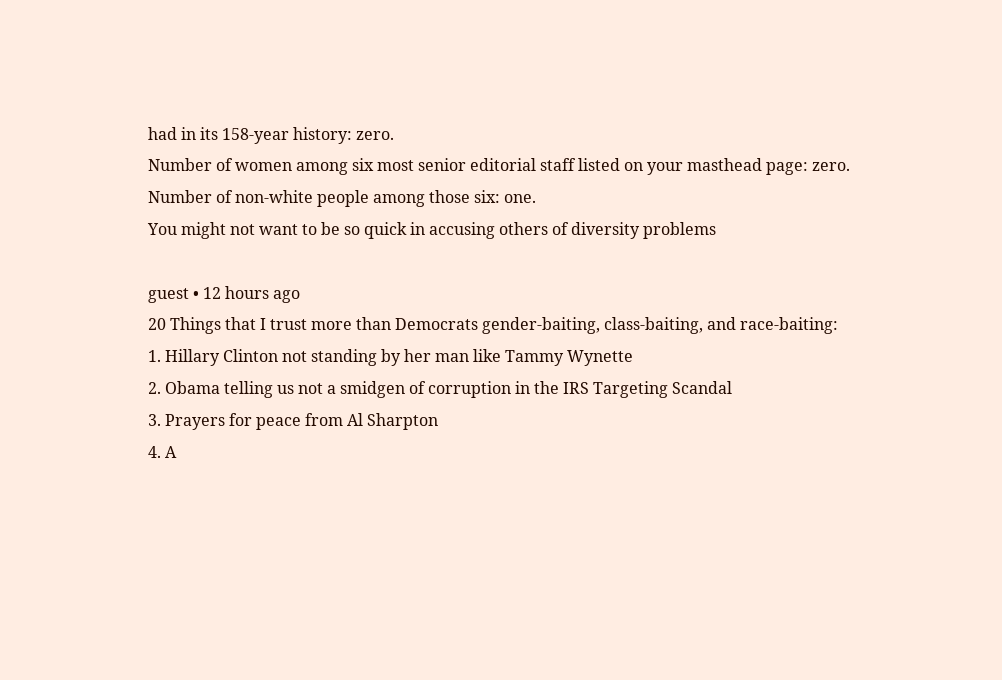had in its 158-year history: zero.
Number of women among six most senior editorial staff listed on your masthead page: zero.
Number of non-white people among those six: one.
You might not want to be so quick in accusing others of diversity problems

guest • 12 hours ago
20 Things that I trust more than Democrats gender-baiting, class-baiting, and race-baiting:
1. Hillary Clinton not standing by her man like Tammy Wynette
2. Obama telling us not a smidgen of corruption in the IRS Targeting Scandal
3. Prayers for peace from Al Sharpton
4. A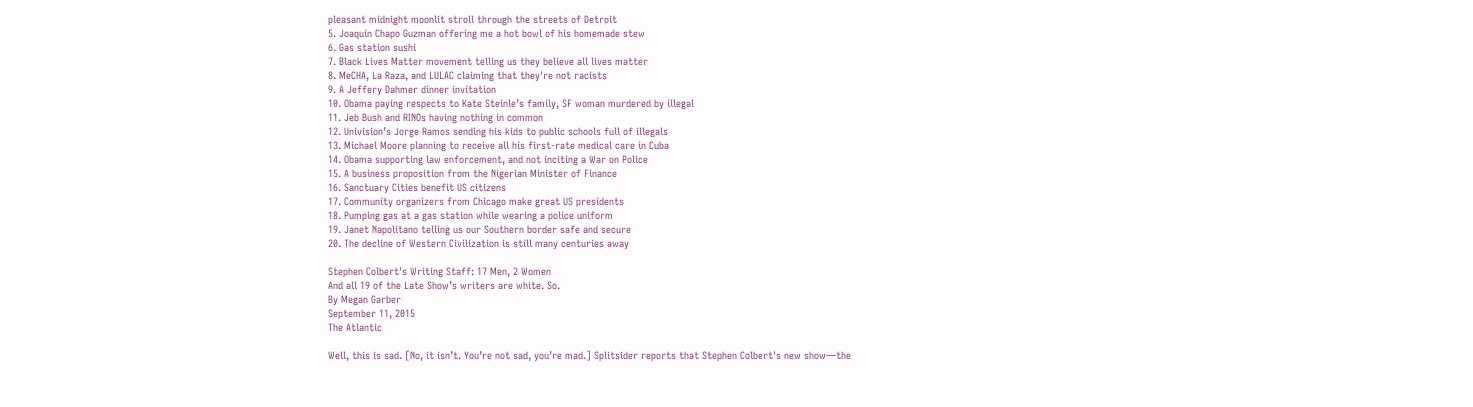pleasant midnight moonlit stroll through the streets of Detroit
5. Joaquín Chapo Guzman offering me a hot bowl of his homemade stew
6. Gas station sushi
7. Black Lives Matter movement telling us they believe all lives matter
8. MeCHA, La Raza, and LULAC claiming that they're not racists
9. A Jeffery Dahmer dinner invitation
10. Obama paying respects to Kate Steinle’s family, SF woman murdered by illegal
11. Jeb Bush and RINOs having nothing in common
12. Univision’s Jorge Ramos sending his kids to public schools full of illegals
13. Michael Moore planning to receive all his first-rate medical care in Cuba
14. Obama supporting law enforcement, and not inciting a War on Police
15. A business proposition from the Nigerian Minister of Finance
16. Sanctuary Cities benefit US citizens
17. Community organizers from Chicago make great US presidents
18. Pumping gas at a gas station while wearing a police uniform
19. Janet Napolitano telling us our Southern border safe and secure
20. The decline of Western Civilization is still many centuries away

Stephen Colbert's Writing Staff: 17 Men, 2 Women
And all 19 of the Late Show’s writers are white. So.
By Megan Garber
September 11, 2015
The Atlantic

Well, this is sad. [No, it isn’t. You’re not sad, you’re mad.] Splitsider reports that Stephen Colbert's new show—the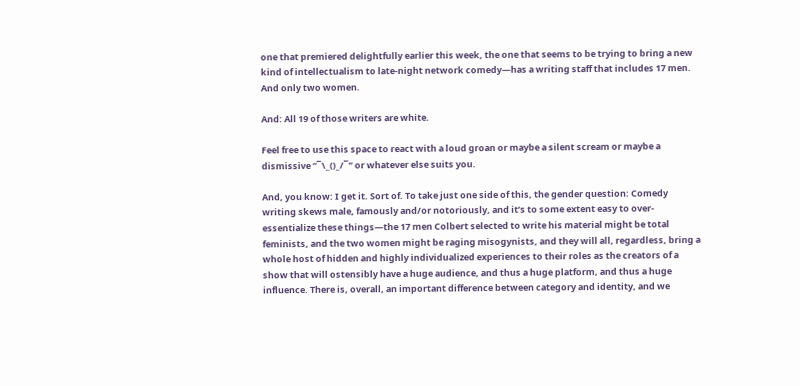one that premiered delightfully earlier this week, the one that seems to be trying to bring a new kind of intellectualism to late-night network comedy—has a writing staff that includes 17 men. And only two women.

And: All 19 of those writers are white.

Feel free to use this space to react with a loud groan or maybe a silent scream or maybe a dismissive “¯\_()_/¯” or whatever else suits you.

And, you know: I get it. Sort of. To take just one side of this, the gender question: Comedy writing skews male, famously and/or notoriously, and it’s to some extent easy to over-essentialize these things—the 17 men Colbert selected to write his material might be total feminists, and the two women might be raging misogynists, and they will all, regardless, bring a whole host of hidden and highly individualized experiences to their roles as the creators of a show that will ostensibly have a huge audience, and thus a huge platform, and thus a huge influence. There is, overall, an important difference between category and identity, and we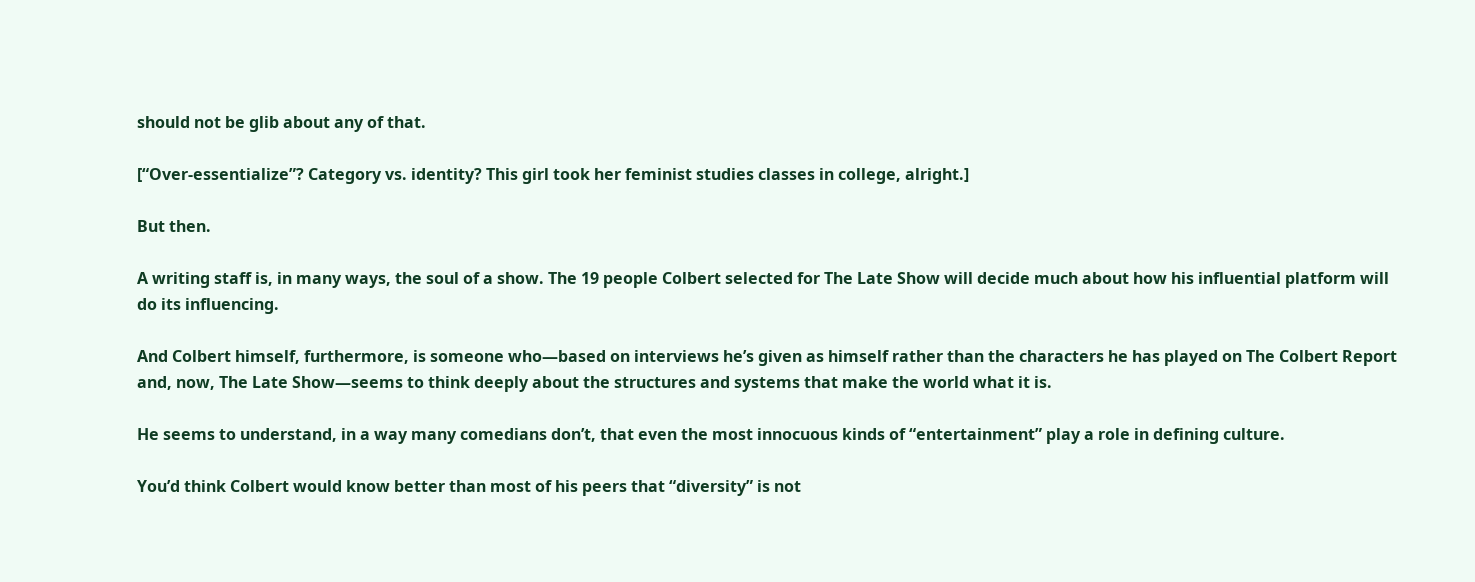should not be glib about any of that.

[“Over-essentialize”? Category vs. identity? This girl took her feminist studies classes in college, alright.]

But then.

A writing staff is, in many ways, the soul of a show. The 19 people Colbert selected for The Late Show will decide much about how his influential platform will do its influencing.

And Colbert himself, furthermore, is someone who—based on interviews he’s given as himself rather than the characters he has played on The Colbert Report and, now, The Late Show—seems to think deeply about the structures and systems that make the world what it is.

He seems to understand, in a way many comedians don’t, that even the most innocuous kinds of “entertainment” play a role in defining culture.

You’d think Colbert would know better than most of his peers that “diversity” is not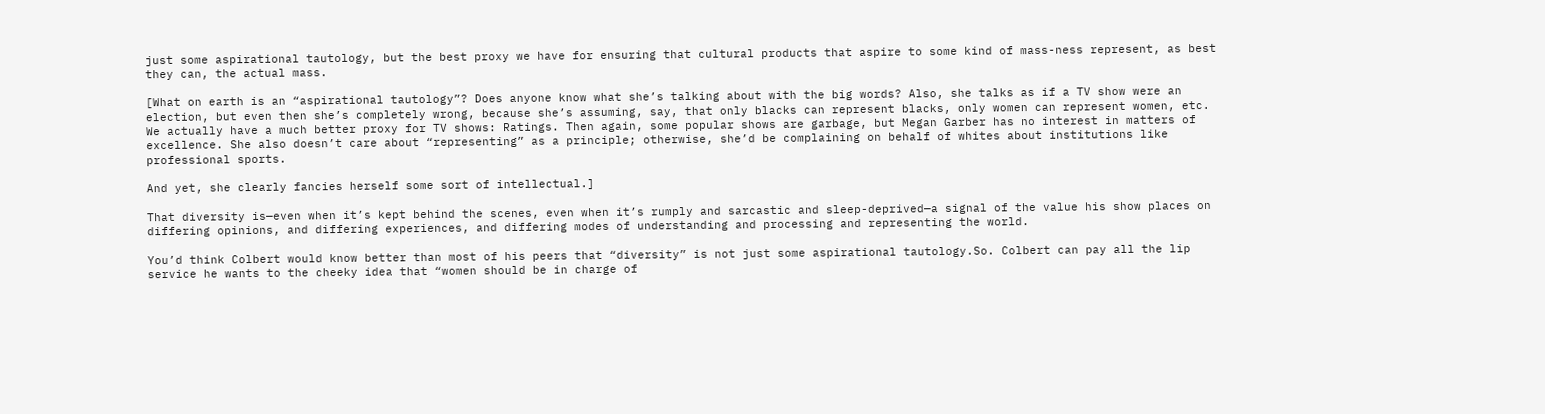just some aspirational tautology, but the best proxy we have for ensuring that cultural products that aspire to some kind of mass-ness represent, as best they can, the actual mass.

[What on earth is an “aspirational tautology”? Does anyone know what she’s talking about with the big words? Also, she talks as if a TV show were an election, but even then she’s completely wrong, because she’s assuming, say, that only blacks can represent blacks, only women can represent women, etc. We actually have a much better proxy for TV shows: Ratings. Then again, some popular shows are garbage, but Megan Garber has no interest in matters of excellence. She also doesn’t care about “representing” as a principle; otherwise, she’d be complaining on behalf of whites about institutions like professional sports.

And yet, she clearly fancies herself some sort of intellectual.]

That diversity is—even when it’s kept behind the scenes, even when it’s rumply and sarcastic and sleep-deprived—a signal of the value his show places on differing opinions, and differing experiences, and differing modes of understanding and processing and representing the world.

You’d think Colbert would know better than most of his peers that “diversity” is not just some aspirational tautology.So. Colbert can pay all the lip service he wants to the cheeky idea that “women should be in charge of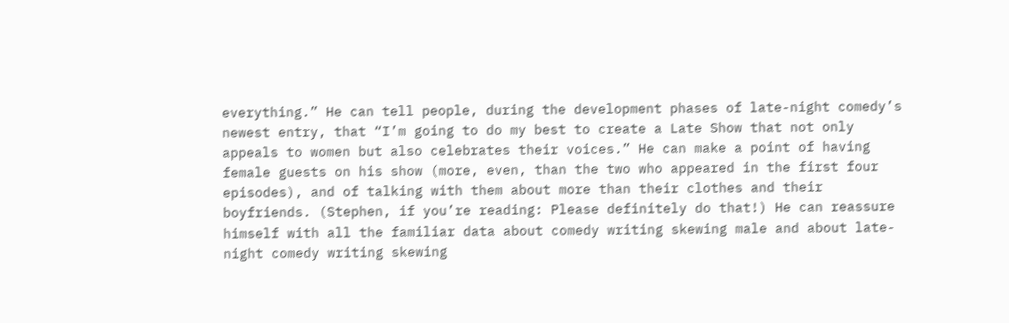everything.” He can tell people, during the development phases of late-night comedy’s newest entry, that “I’m going to do my best to create a Late Show that not only appeals to women but also celebrates their voices.” He can make a point of having female guests on his show (more, even, than the two who appeared in the first four episodes), and of talking with them about more than their clothes and their boyfriends. (Stephen, if you’re reading: Please definitely do that!) He can reassure himself with all the familiar data about comedy writing skewing male and about late-night comedy writing skewing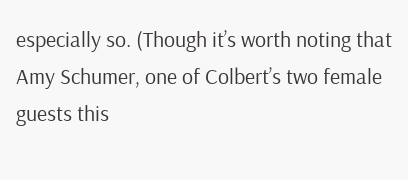especially so. (Though it’s worth noting that Amy Schumer, one of Colbert’s two female guests this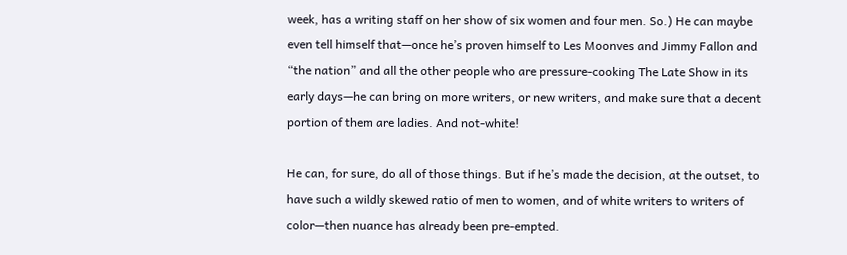week, has a writing staff on her show of six women and four men. So.) He can maybe even tell himself that—once he’s proven himself to Les Moonves and Jimmy Fallon and “the nation” and all the other people who are pressure-cooking The Late Show in its early days—he can bring on more writers, or new writers, and make sure that a decent portion of them are ladies. And not-white!

He can, for sure, do all of those things. But if he’s made the decision, at the outset, to have such a wildly skewed ratio of men to women, and of white writers to writers of color—then nuance has already been pre-empted.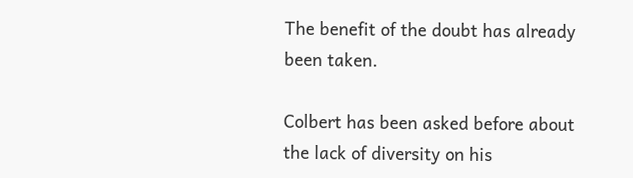The benefit of the doubt has already been taken.

Colbert has been asked before about the lack of diversity on his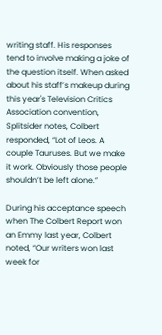writing staff. His responses tend to involve making a joke of the question itself. When asked about his staff’s makeup during this year's Television Critics Association convention, Splitsider notes, Colbert responded, “Lot of Leos. A couple Tauruses. But we make it work. Obviously those people shouldn’t be left alone.”

During his acceptance speech when The Colbert Report won an Emmy last year, Colbert noted, “Our writers won last week for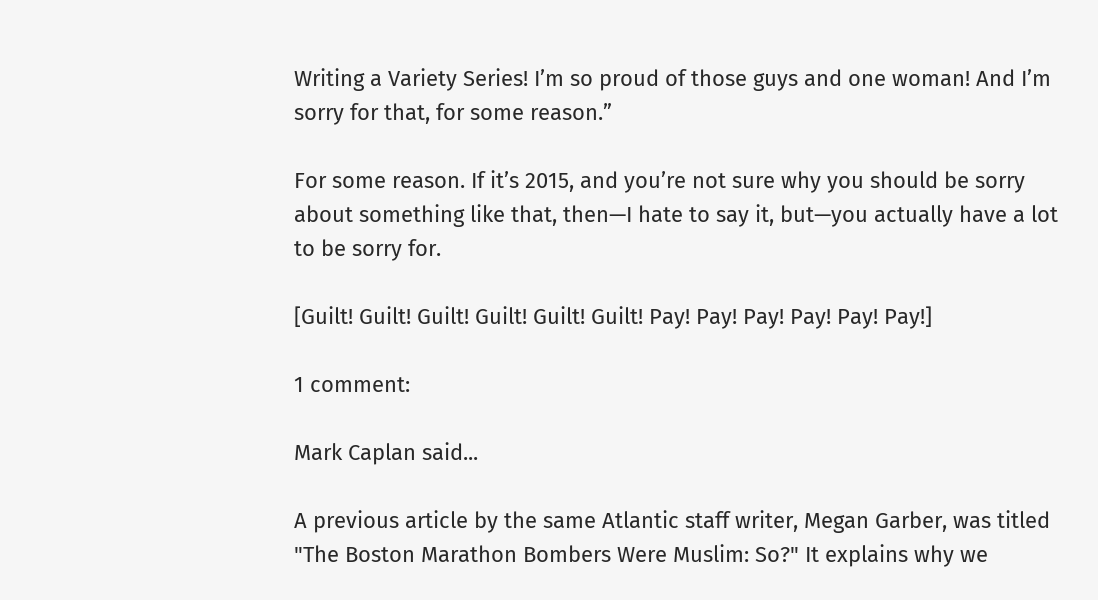Writing a Variety Series! I’m so proud of those guys and one woman! And I’m sorry for that, for some reason.”

For some reason. If it’s 2015, and you’re not sure why you should be sorry about something like that, then—I hate to say it, but—you actually have a lot to be sorry for.

[Guilt! Guilt! Guilt! Guilt! Guilt! Guilt! Pay! Pay! Pay! Pay! Pay! Pay!]

1 comment:

Mark Caplan said...

A previous article by the same Atlantic staff writer, Megan Garber, was titled "The Boston Marathon Bombers Were Muslim: So?" It explains why we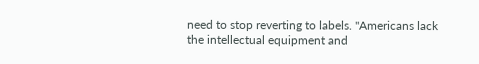need to stop reverting to labels. "Americans lack the intellectual equipment and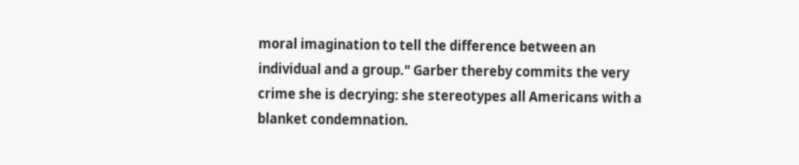moral imagination to tell the difference between an individual and a group." Garber thereby commits the very crime she is decrying: she stereotypes all Americans with a blanket condemnation.